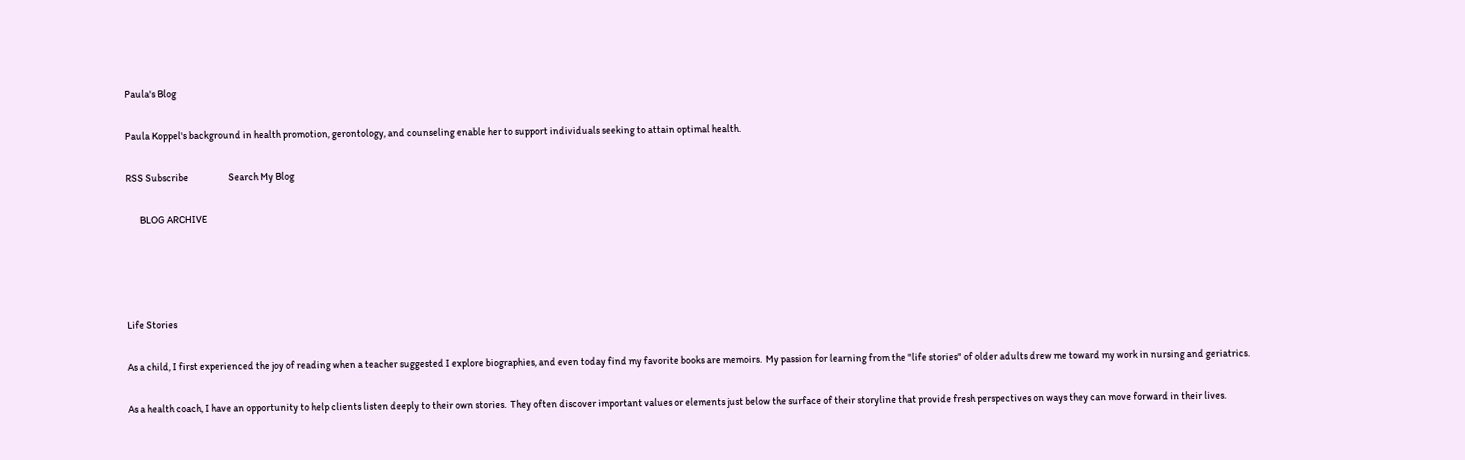Paula's Blog

Paula Koppel's background in health promotion, gerontology, and counseling enable her to support individuals seeking to attain optimal health.

RSS Subscribe                    Search My Blog

       BLOG ARCHIVE




Life Stories

As a child, I first experienced the joy of reading when a teacher suggested I explore biographies, and even today find my favorite books are memoirs.  My passion for learning from the "life stories" of older adults drew me toward my work in nursing and geriatrics.

As a health coach, I have an opportunity to help clients listen deeply to their own stories.  They often discover important values or elements just below the surface of their storyline that provide fresh perspectives on ways they can move forward in their lives.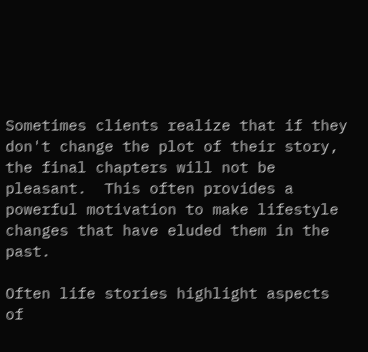Sometimes clients realize that if they don't change the plot of their story, the final chapters will not be pleasant.  This often provides a powerful motivation to make lifestyle changes that have eluded them in the past.

Often life stories highlight aspects of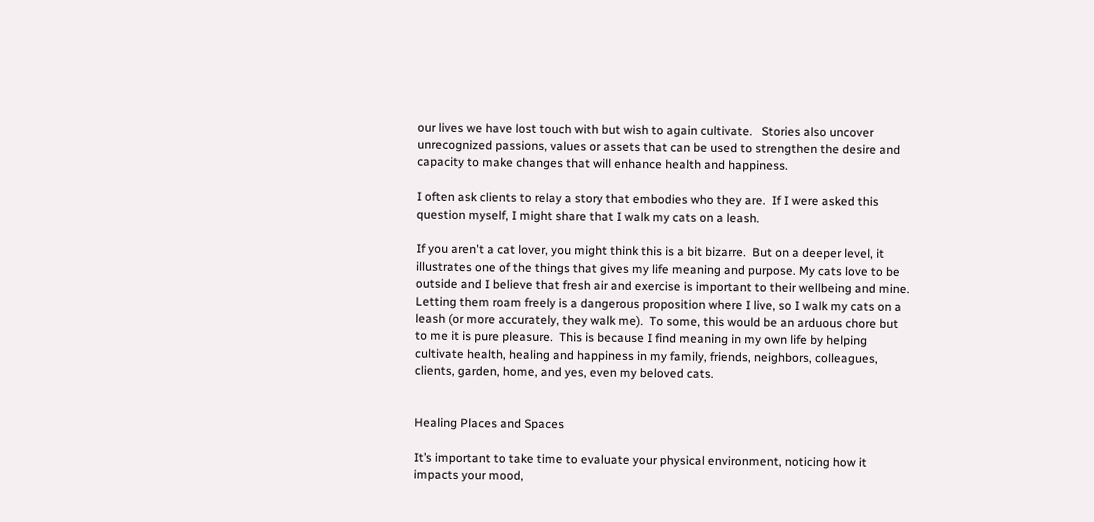our lives we have lost touch with but wish to again cultivate.   Stories also uncover unrecognized passions, values or assets that can be used to strengthen the desire and capacity to make changes that will enhance health and happiness.

I often ask clients to relay a story that embodies who they are.  If I were asked this question myself, I might share that I walk my cats on a leash.

If you aren't a cat lover, you might think this is a bit bizarre.  But on a deeper level, it illustrates one of the things that gives my life meaning and purpose. My cats love to be outside and I believe that fresh air and exercise is important to their wellbeing and mine.  Letting them roam freely is a dangerous proposition where I live, so I walk my cats on a leash (or more accurately, they walk me).  To some, this would be an arduous chore but to me it is pure pleasure.  This is because I find meaning in my own life by helping cultivate health, healing and happiness in my family, friends, neighbors, colleagues, clients, garden, home, and yes, even my beloved cats.


Healing Places and Spaces

It’s important to take time to evaluate your physical environment, noticing how it impacts your mood,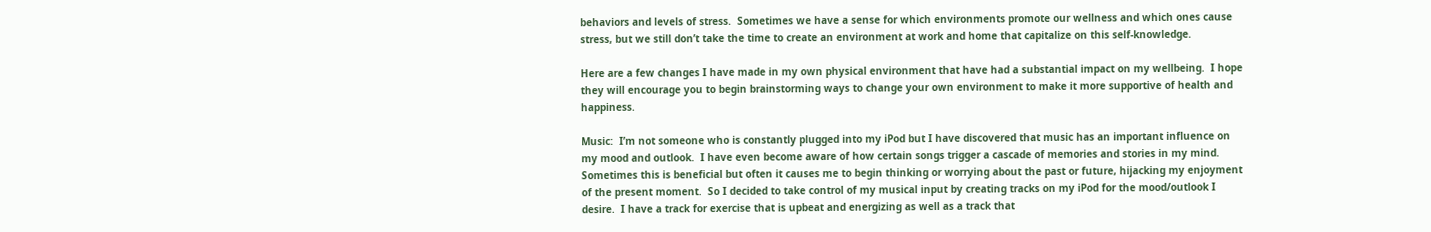behaviors and levels of stress.  Sometimes we have a sense for which environments promote our wellness and which ones cause stress, but we still don’t take the time to create an environment at work and home that capitalize on this self-knowledge.

Here are a few changes I have made in my own physical environment that have had a substantial impact on my wellbeing.  I hope they will encourage you to begin brainstorming ways to change your own environment to make it more supportive of health and happiness.

Music:  I’m not someone who is constantly plugged into my iPod but I have discovered that music has an important influence on my mood and outlook.  I have even become aware of how certain songs trigger a cascade of memories and stories in my mind.  Sometimes this is beneficial but often it causes me to begin thinking or worrying about the past or future, hijacking my enjoyment of the present moment.  So I decided to take control of my musical input by creating tracks on my iPod for the mood/outlook I desire.  I have a track for exercise that is upbeat and energizing as well as a track that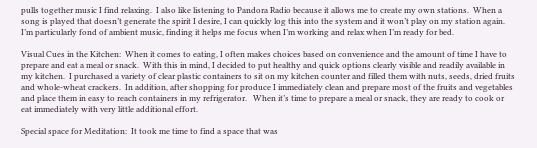pulls together music I find relaxing.  I also like listening to Pandora Radio because it allows me to create my own stations.  When a song is played that doesn’t generate the spirit I desire, I can quickly log this into the system and it won’t play on my station again.  I’m particularly fond of ambient music, finding it helps me focus when I’m working and relax when I’m ready for bed.

Visual Cues in the Kitchen:  When it comes to eating, I often makes choices based on convenience and the amount of time I have to prepare and eat a meal or snack.  With this in mind, I decided to put healthy and quick options clearly visible and readily available in my kitchen.  I purchased a variety of clear plastic containers to sit on my kitchen counter and filled them with nuts, seeds, dried fruits and whole-wheat crackers.  In addition, after shopping for produce I immediately clean and prepare most of the fruits and vegetables and place them in easy to reach containers in my refrigerator.   When it’s time to prepare a meal or snack, they are ready to cook or eat immediately with very little additional effort.

Special space for Meditation:  It took me time to find a space that was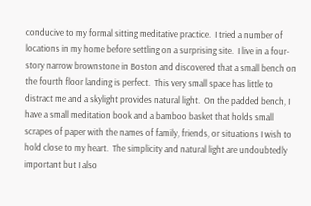conducive to my formal sitting meditative practice.  I tried a number of locations in my home before settling on a surprising site.  I live in a four-story narrow brownstone in Boston and discovered that a small bench on the fourth floor landing is perfect.  This very small space has little to distract me and a skylight provides natural light.  On the padded bench, I have a small meditation book and a bamboo basket that holds small scrapes of paper with the names of family, friends, or situations I wish to hold close to my heart.  The simplicity and natural light are undoubtedly important but I also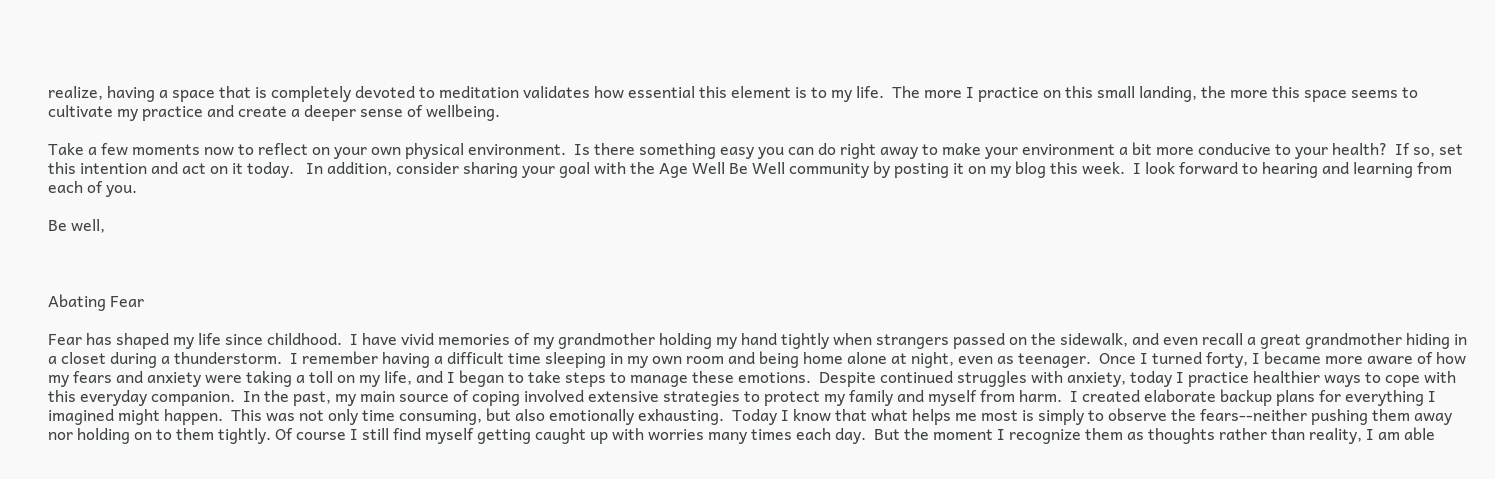realize, having a space that is completely devoted to meditation validates how essential this element is to my life.  The more I practice on this small landing, the more this space seems to cultivate my practice and create a deeper sense of wellbeing.

Take a few moments now to reflect on your own physical environment.  Is there something easy you can do right away to make your environment a bit more conducive to your health?  If so, set this intention and act on it today.   In addition, consider sharing your goal with the Age Well Be Well community by posting it on my blog this week.  I look forward to hearing and learning from each of you.

Be well,



Abating Fear

Fear has shaped my life since childhood.  I have vivid memories of my grandmother holding my hand tightly when strangers passed on the sidewalk, and even recall a great grandmother hiding in a closet during a thunderstorm.  I remember having a difficult time sleeping in my own room and being home alone at night, even as teenager.  Once I turned forty, I became more aware of how my fears and anxiety were taking a toll on my life, and I began to take steps to manage these emotions.  Despite continued struggles with anxiety, today I practice healthier ways to cope with this everyday companion.  In the past, my main source of coping involved extensive strategies to protect my family and myself from harm.  I created elaborate backup plans for everything I imagined might happen.  This was not only time consuming, but also emotionally exhausting.  Today I know that what helps me most is simply to observe the fears--neither pushing them away nor holding on to them tightly. Of course I still find myself getting caught up with worries many times each day.  But the moment I recognize them as thoughts rather than reality, I am able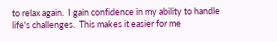to relax again.  I gain confidence in my ability to handle life's challenges.  This makes it easier for me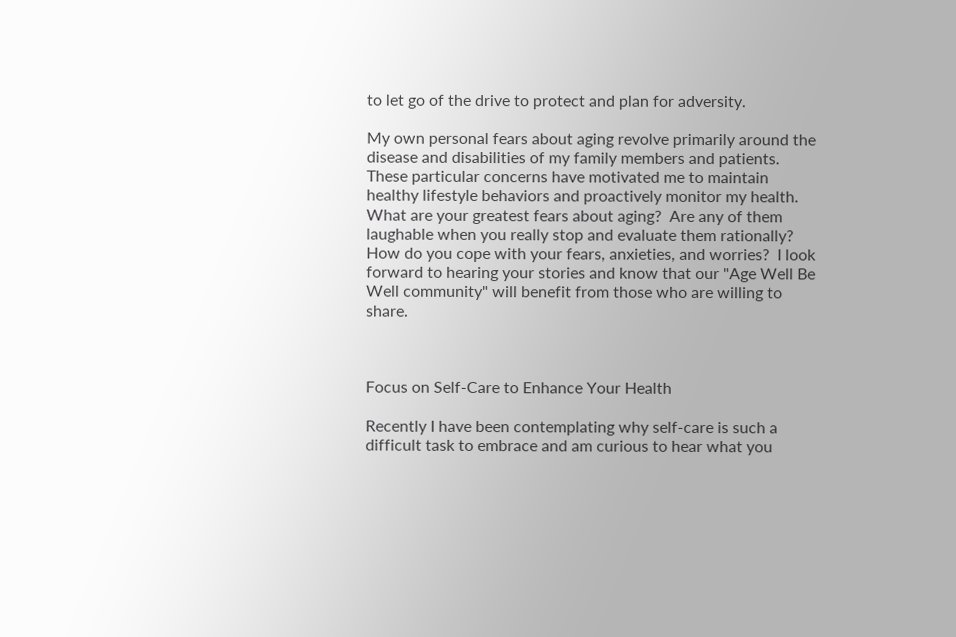to let go of the drive to protect and plan for adversity.

My own personal fears about aging revolve primarily around the disease and disabilities of my family members and patients.  These particular concerns have motivated me to maintain healthy lifestyle behaviors and proactively monitor my health.  What are your greatest fears about aging?  Are any of them laughable when you really stop and evaluate them rationally?  How do you cope with your fears, anxieties, and worries?  I look forward to hearing your stories and know that our "Age Well Be Well community" will benefit from those who are willing to share.



Focus on Self-Care to Enhance Your Health

Recently I have been contemplating why self-care is such a difficult task to embrace and am curious to hear what you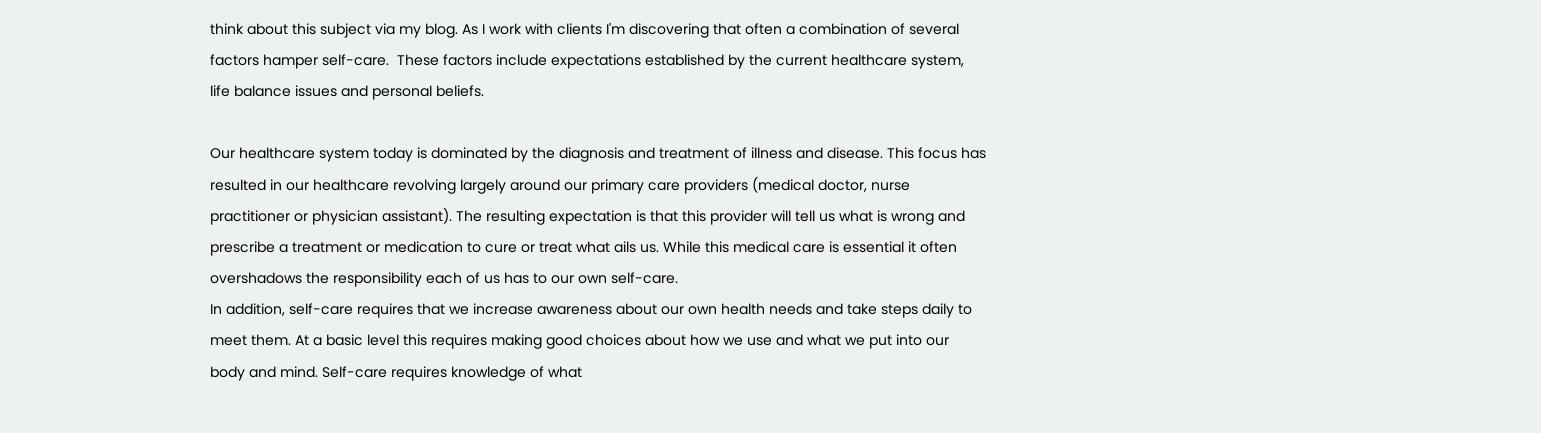think about this subject via my blog. As I work with clients I'm discovering that often a combination of several factors hamper self-care.  These factors include expectations established by the current healthcare system, life balance issues and personal beliefs.

Our healthcare system today is dominated by the diagnosis and treatment of illness and disease. This focus has resulted in our healthcare revolving largely around our primary care providers (medical doctor, nurse practitioner or physician assistant). The resulting expectation is that this provider will tell us what is wrong and prescribe a treatment or medication to cure or treat what ails us. While this medical care is essential it often overshadows the responsibility each of us has to our own self-care.
In addition, self-care requires that we increase awareness about our own health needs and take steps daily to meet them. At a basic level this requires making good choices about how we use and what we put into our body and mind. Self-care requires knowledge of what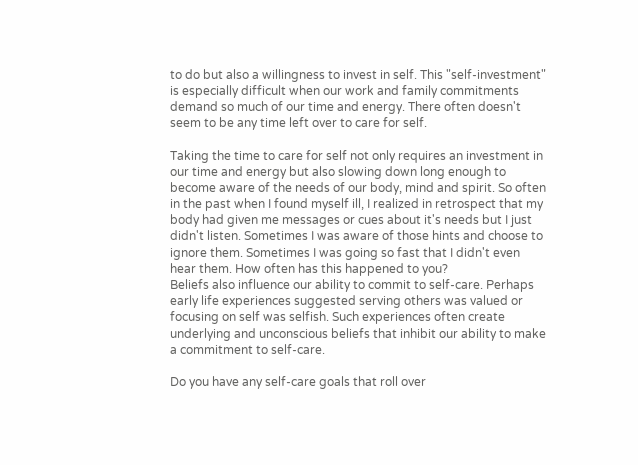to do but also a willingness to invest in self. This "self-investment" is especially difficult when our work and family commitments demand so much of our time and energy. There often doesn't seem to be any time left over to care for self.

Taking the time to care for self not only requires an investment in our time and energy but also slowing down long enough to become aware of the needs of our body, mind and spirit. So often in the past when I found myself ill, I realized in retrospect that my body had given me messages or cues about it's needs but I just didn't listen. Sometimes I was aware of those hints and choose to ignore them. Sometimes I was going so fast that I didn't even hear them. How often has this happened to you?
Beliefs also influence our ability to commit to self-care. Perhaps early life experiences suggested serving others was valued or focusing on self was selfish. Such experiences often create underlying and unconscious beliefs that inhibit our ability to make a commitment to self-care.

Do you have any self-care goals that roll over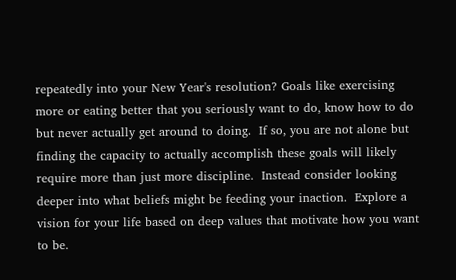repeatedly into your New Year's resolution? Goals like exercising more or eating better that you seriously want to do, know how to do but never actually get around to doing.  If so, you are not alone but finding the capacity to actually accomplish these goals will likely require more than just more discipline.  Instead consider looking deeper into what beliefs might be feeding your inaction.  Explore a vision for your life based on deep values that motivate how you want to be.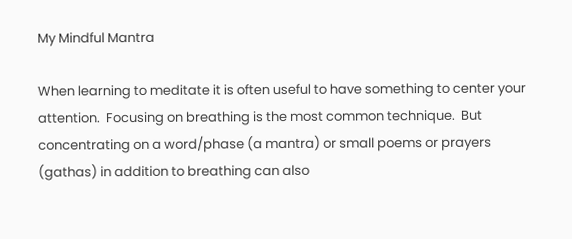My Mindful Mantra

When learning to meditate it is often useful to have something to center your attention.  Focusing on breathing is the most common technique.  But concentrating on a word/phase (a mantra) or small poems or prayers (gathas) in addition to breathing can also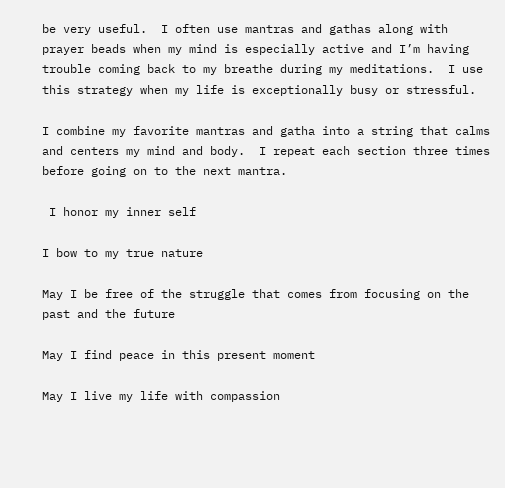be very useful.  I often use mantras and gathas along with prayer beads when my mind is especially active and I’m having trouble coming back to my breathe during my meditations.  I use this strategy when my life is exceptionally busy or stressful.

I combine my favorite mantras and gatha into a string that calms and centers my mind and body.  I repeat each section three times before going on to the next mantra.

 I honor my inner self

I bow to my true nature

May I be free of the struggle that comes from focusing on the past and the future

May I find peace in this present moment

May I live my life with compassion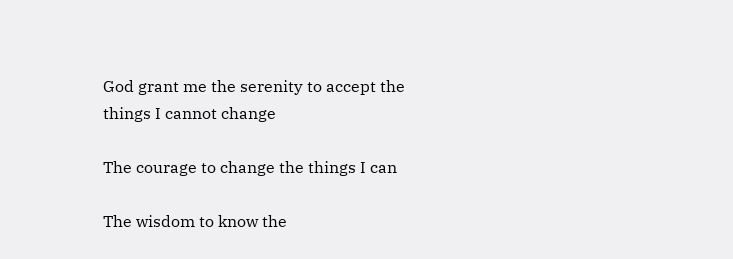God grant me the serenity to accept the things I cannot change

The courage to change the things I can

The wisdom to know the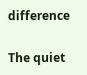difference

The quiet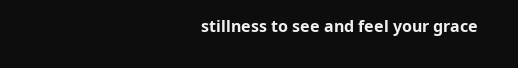stillness to see and feel your grace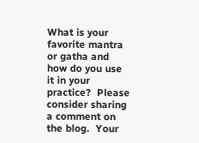What is your favorite mantra or gatha and how do you use it in your practice?  Please consider sharing a comment on the blog.  Your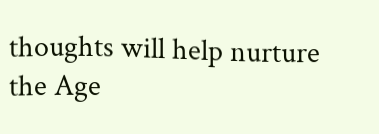thoughts will help nurture the Age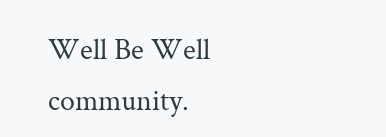Well Be Well community.